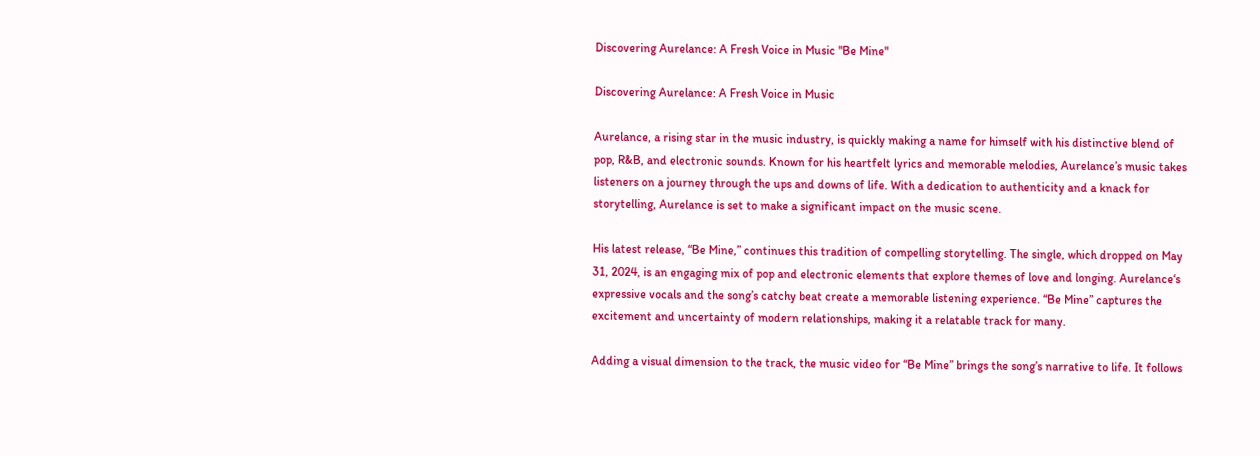Discovering Aurelance: A Fresh Voice in Music "Be Mine"

Discovering Aurelance: A Fresh Voice in Music

Aurelance, a rising star in the music industry, is quickly making a name for himself with his distinctive blend of pop, R&B, and electronic sounds. Known for his heartfelt lyrics and memorable melodies, Aurelance’s music takes listeners on a journey through the ups and downs of life. With a dedication to authenticity and a knack for storytelling, Aurelance is set to make a significant impact on the music scene.

His latest release, “Be Mine,” continues this tradition of compelling storytelling. The single, which dropped on May 31, 2024, is an engaging mix of pop and electronic elements that explore themes of love and longing. Aurelance‘s expressive vocals and the song’s catchy beat create a memorable listening experience. “Be Mine” captures the excitement and uncertainty of modern relationships, making it a relatable track for many.

Adding a visual dimension to the track, the music video for “Be Mine” brings the song’s narrative to life. It follows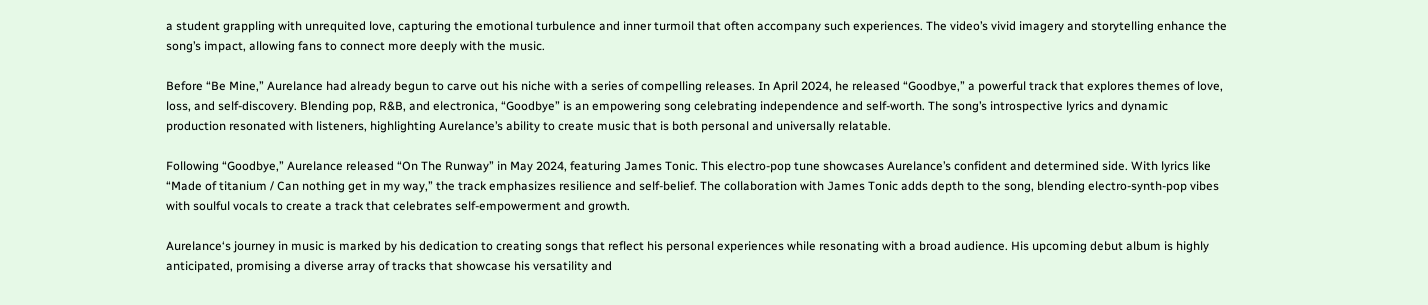a student grappling with unrequited love, capturing the emotional turbulence and inner turmoil that often accompany such experiences. The video’s vivid imagery and storytelling enhance the song’s impact, allowing fans to connect more deeply with the music.

Before “Be Mine,” Aurelance had already begun to carve out his niche with a series of compelling releases. In April 2024, he released “Goodbye,” a powerful track that explores themes of love, loss, and self-discovery. Blending pop, R&B, and electronica, “Goodbye” is an empowering song celebrating independence and self-worth. The song’s introspective lyrics and dynamic production resonated with listeners, highlighting Aurelance’s ability to create music that is both personal and universally relatable.

Following “Goodbye,” Aurelance released “On The Runway” in May 2024, featuring James Tonic. This electro-pop tune showcases Aurelance’s confident and determined side. With lyrics like “Made of titanium / Can nothing get in my way,” the track emphasizes resilience and self-belief. The collaboration with James Tonic adds depth to the song, blending electro-synth-pop vibes with soulful vocals to create a track that celebrates self-empowerment and growth.

Aurelance‘s journey in music is marked by his dedication to creating songs that reflect his personal experiences while resonating with a broad audience. His upcoming debut album is highly anticipated, promising a diverse array of tracks that showcase his versatility and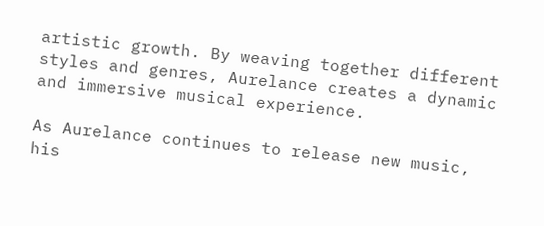artistic growth. By weaving together different styles and genres, Aurelance creates a dynamic and immersive musical experience.

As Aurelance continues to release new music, his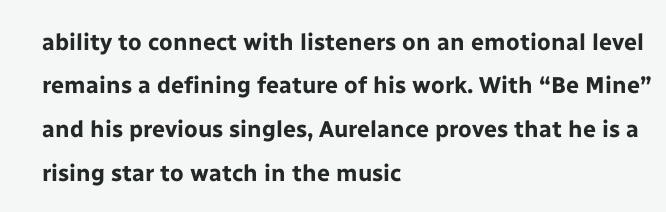ability to connect with listeners on an emotional level remains a defining feature of his work. With “Be Mine” and his previous singles, Aurelance proves that he is a rising star to watch in the music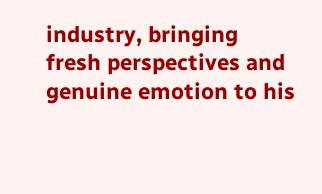industry, bringing fresh perspectives and genuine emotion to his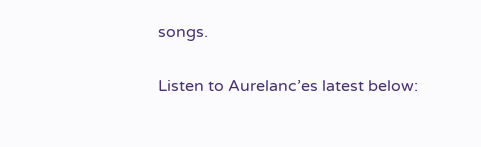songs.

Listen to Aurelanc’es latest below: